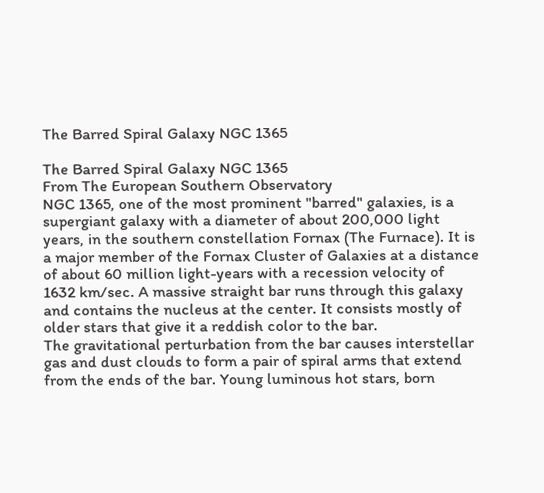The Barred Spiral Galaxy NGC 1365

The Barred Spiral Galaxy NGC 1365
From The European Southern Observatory
NGC 1365, one of the most prominent "barred" galaxies, is a supergiant galaxy with a diameter of about 200,000 light years, in the southern constellation Fornax (The Furnace). It is a major member of the Fornax Cluster of Galaxies at a distance of about 60 million light-years with a recession velocity of 1632 km/sec. A massive straight bar runs through this galaxy and contains the nucleus at the center. It consists mostly of older stars that give it a reddish color to the bar.
The gravitational perturbation from the bar causes interstellar gas and dust clouds to form a pair of spiral arms that extend from the ends of the bar. Young luminous hot stars, born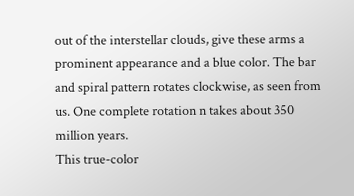out of the interstellar clouds, give these arms a prominent appearance and a blue color. The bar and spiral pattern rotates clockwise, as seen from us. One complete rotation n takes about 350 million years.
This true-color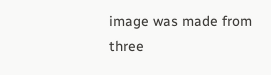image was made from three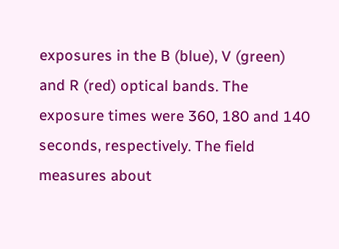exposures in the B (blue), V (green) and R (red) optical bands. The exposure times were 360, 180 and 140 seconds, respectively. The field measures about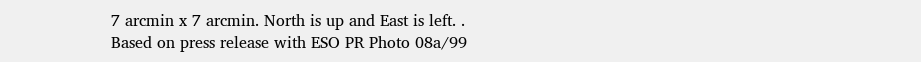7 arcmin x 7 arcmin. North is up and East is left. .
Based on press release with ESO PR Photo 08a/99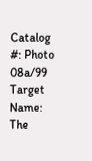Catalog #: Photo 08a/99
Target Name: The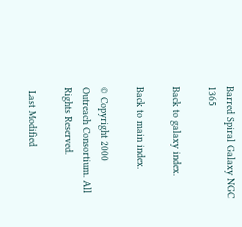Barred Spiral Galaxy NGC 1365

Back to galaxy index.

Back to main index.

© Copyright 2000 Outreach Consortium. All Rights Reserved.

 Last Modified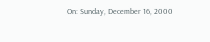On: Sunday, December 16, 2000